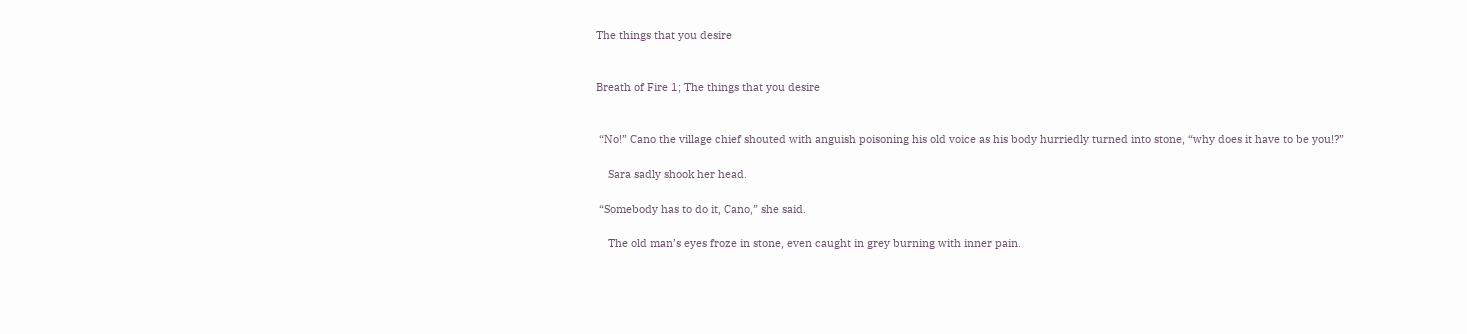The things that you desire


Breath of Fire 1; The things that you desire


 “No!” Cano the village chief shouted with anguish poisoning his old voice as his body hurriedly turned into stone, “why does it have to be you!?”

    Sara sadly shook her head.

 “Somebody has to do it, Cano,” she said.

    The old man’s eyes froze in stone, even caught in grey burning with inner pain.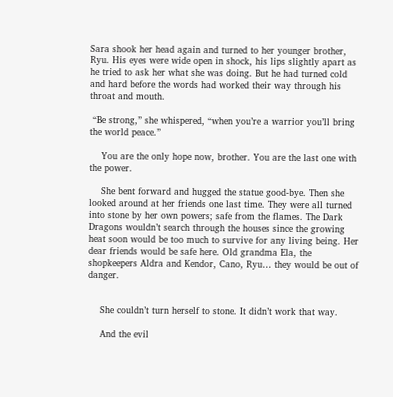Sara shook her head again and turned to her younger brother, Ryu. His eyes were wide open in shock, his lips slightly apart as he tried to ask her what she was doing. But he had turned cold and hard before the words had worked their way through his throat and mouth.

 “Be strong,” she whispered, “when you’re a warrior you’ll bring the world peace.”

    You are the only hope now, brother. You are the last one with the power.

    She bent forward and hugged the statue good-bye. Then she looked around at her friends one last time. They were all turned into stone by her own powers; safe from the flames. The Dark Dragons wouldn’t search through the houses since the growing heat soon would be too much to survive for any living being. Her dear friends would be safe here. Old grandma Ela, the shopkeepers Aldra and Kendor, Cano, Ryu… they would be out of danger.


    She couldn’t turn herself to stone. It didn’t work that way.

    And the evil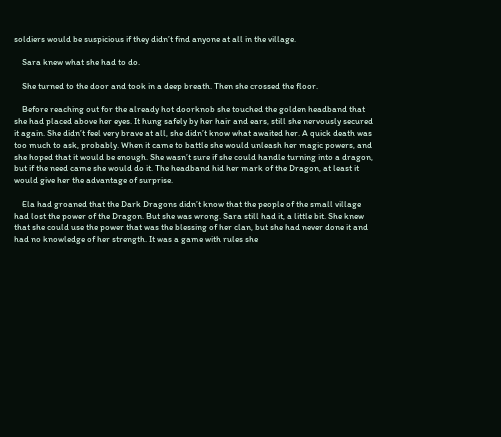soldiers would be suspicious if they didn’t find anyone at all in the village.

    Sara knew what she had to do.

    She turned to the door and took in a deep breath. Then she crossed the floor.

    Before reaching out for the already hot doorknob she touched the golden headband that she had placed above her eyes. It hung safely by her hair and ears, still she nervously secured it again. She didn’t feel very brave at all, she didn’t know what awaited her. A quick death was too much to ask, probably. When it came to battle she would unleash her magic powers, and she hoped that it would be enough. She wasn’t sure if she could handle turning into a dragon, but if the need came she would do it. The headband hid her mark of the Dragon, at least it would give her the advantage of surprise.

    Ela had groaned that the Dark Dragons didn’t know that the people of the small village had lost the power of the Dragon. But she was wrong. Sara still had it, a little bit. She knew that she could use the power that was the blessing of her clan, but she had never done it and had no knowledge of her strength. It was a game with rules she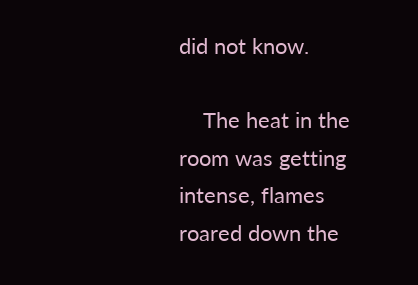did not know.

    The heat in the room was getting intense, flames roared down the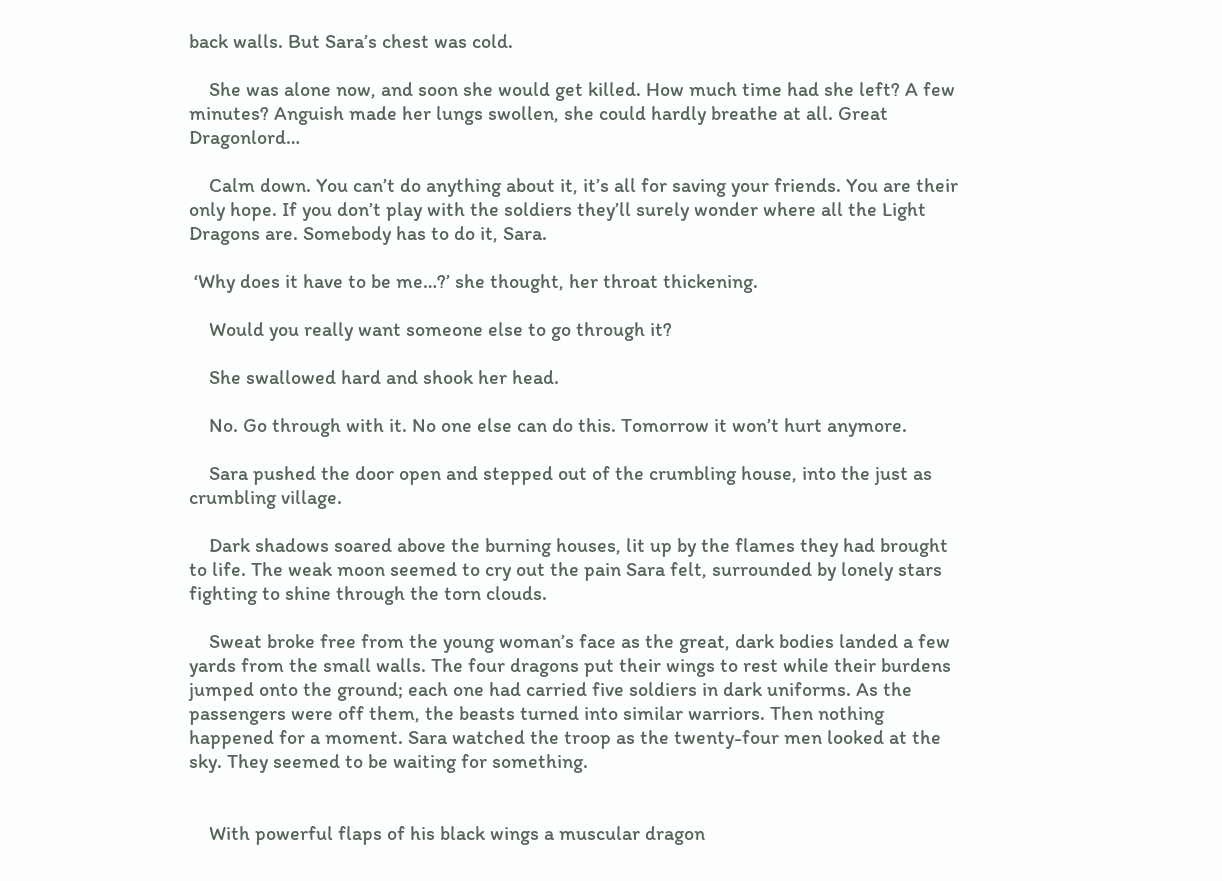back walls. But Sara’s chest was cold.

    She was alone now, and soon she would get killed. How much time had she left? A few minutes? Anguish made her lungs swollen, she could hardly breathe at all. Great Dragonlord…

    Calm down. You can’t do anything about it, it’s all for saving your friends. You are their only hope. If you don’t play with the soldiers they’ll surely wonder where all the Light Dragons are. Somebody has to do it, Sara.

 ‘Why does it have to be me…?’ she thought, her throat thickening.

    Would you really want someone else to go through it?

    She swallowed hard and shook her head.

    No. Go through with it. No one else can do this. Tomorrow it won’t hurt anymore.

    Sara pushed the door open and stepped out of the crumbling house, into the just as crumbling village.

    Dark shadows soared above the burning houses, lit up by the flames they had brought to life. The weak moon seemed to cry out the pain Sara felt, surrounded by lonely stars fighting to shine through the torn clouds.

    Sweat broke free from the young woman’s face as the great, dark bodies landed a few yards from the small walls. The four dragons put their wings to rest while their burdens jumped onto the ground; each one had carried five soldiers in dark uniforms. As the passengers were off them, the beasts turned into similar warriors. Then nothing happened for a moment. Sara watched the troop as the twenty-four men looked at the sky. They seemed to be waiting for something.


    With powerful flaps of his black wings a muscular dragon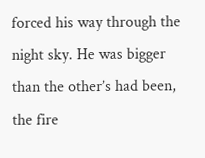forced his way through the night sky. He was bigger than the other’s had been, the fire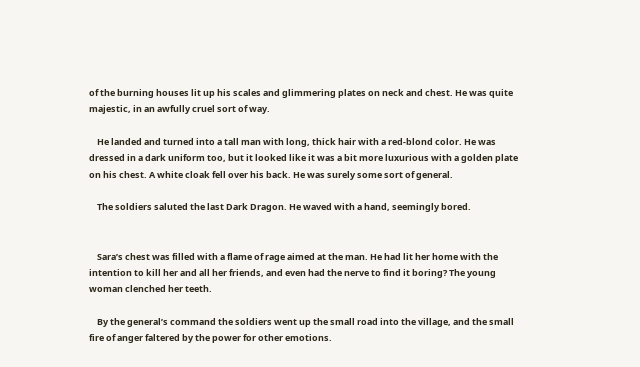of the burning houses lit up his scales and glimmering plates on neck and chest. He was quite majestic, in an awfully cruel sort of way.

    He landed and turned into a tall man with long, thick hair with a red-blond color. He was dressed in a dark uniform too, but it looked like it was a bit more luxurious with a golden plate on his chest. A white cloak fell over his back. He was surely some sort of general.

    The soldiers saluted the last Dark Dragon. He waved with a hand, seemingly bored.


    Sara’s chest was filled with a flame of rage aimed at the man. He had lit her home with the intention to kill her and all her friends, and even had the nerve to find it boring? The young woman clenched her teeth.

    By the general’s command the soldiers went up the small road into the village, and the small fire of anger faltered by the power for other emotions.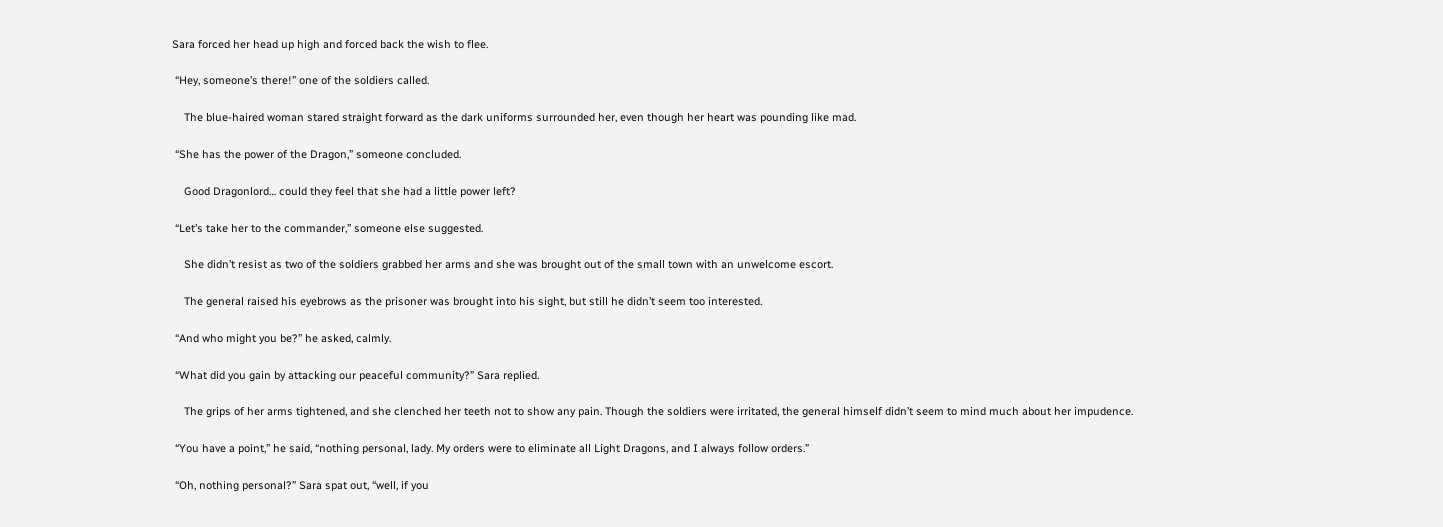Sara forced her head up high and forced back the wish to flee.

 “Hey, someone’s there!” one of the soldiers called.

    The blue-haired woman stared straight forward as the dark uniforms surrounded her, even though her heart was pounding like mad.

 “She has the power of the Dragon,” someone concluded.

    Good Dragonlord… could they feel that she had a little power left?

 “Let’s take her to the commander,” someone else suggested.

    She didn’t resist as two of the soldiers grabbed her arms and she was brought out of the small town with an unwelcome escort.

    The general raised his eyebrows as the prisoner was brought into his sight, but still he didn’t seem too interested.

 “And who might you be?” he asked, calmly.

 “What did you gain by attacking our peaceful community?” Sara replied.

    The grips of her arms tightened, and she clenched her teeth not to show any pain. Though the soldiers were irritated, the general himself didn’t seem to mind much about her impudence.

 “You have a point,” he said, “nothing personal, lady. My orders were to eliminate all Light Dragons, and I always follow orders.”

 “Oh, nothing personal?” Sara spat out, “well, if you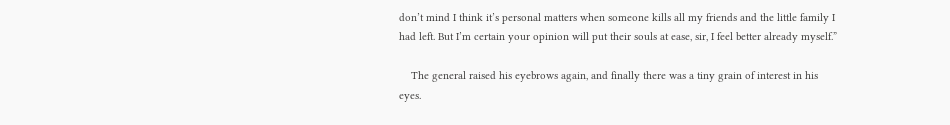don’t mind I think it’s personal matters when someone kills all my friends and the little family I had left. But I’m certain your opinion will put their souls at ease, sir, I feel better already myself.”

    The general raised his eyebrows again, and finally there was a tiny grain of interest in his eyes.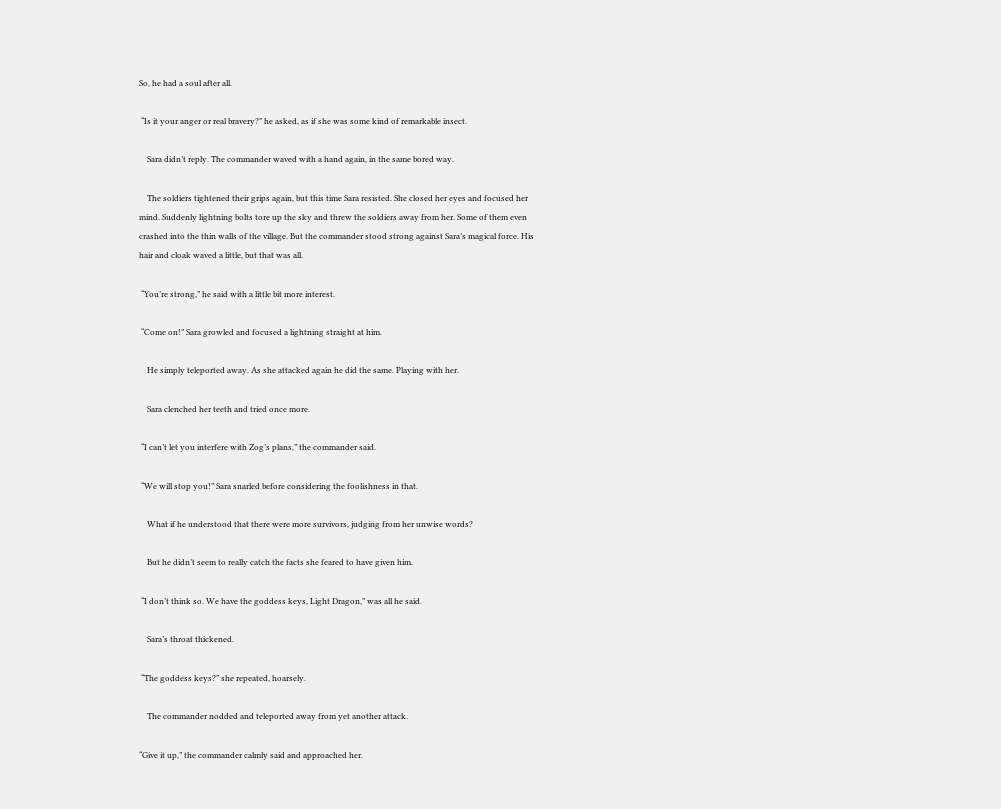So, he had a soul after all.

 “Is it your anger or real bravery?” he asked, as if she was some kind of remarkable insect.

    Sara didn’t reply. The commander waved with a hand again, in the same bored way.

    The soldiers tightened their grips again, but this time Sara resisted. She closed her eyes and focused her mind. Suddenly lightning bolts tore up the sky and threw the soldiers away from her. Some of them even crashed into the thin walls of the village. But the commander stood strong against Sara’s magical force. His hair and cloak waved a little, but that was all.

 “You’re strong,” he said with a little bit more interest.

 “Come on!” Sara growled and focused a lightning straight at him.

    He simply teleported away. As she attacked again he did the same. Playing with her.

    Sara clenched her teeth and tried once more.

 “I can’t let you interfere with Zog’s plans,” the commander said.

 “We will stop you!” Sara snarled before considering the foolishness in that.

    What if he understood that there were more survivors, judging from her unwise words?

    But he didn’t seem to really catch the facts she feared to have given him.

 “I don’t think so. We have the goddess keys, Light Dragon,” was all he said.

    Sara’s throat thickened.

 “The goddess keys?” she repeated, hoarsely.

    The commander nodded and teleported away from yet another attack.

“Give it up,” the commander calmly said and approached her.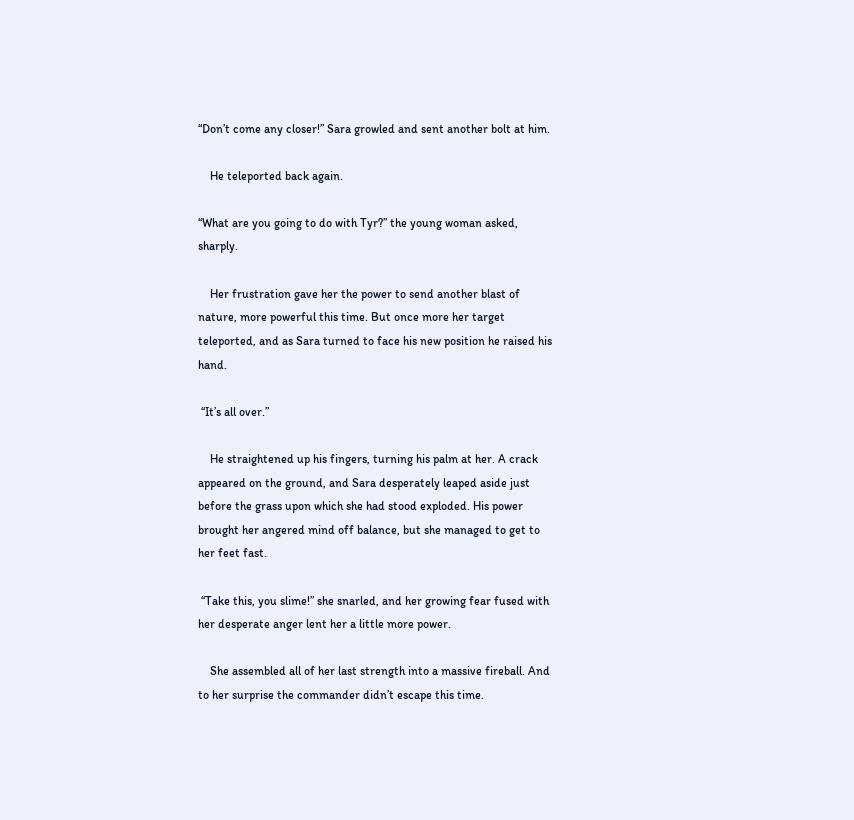“Don’t come any closer!” Sara growled and sent another bolt at him.

    He teleported back again.

“What are you going to do with Tyr?” the young woman asked, sharply.

    Her frustration gave her the power to send another blast of nature, more powerful this time. But once more her target teleported, and as Sara turned to face his new position he raised his hand.

 “It’s all over.”

    He straightened up his fingers, turning his palm at her. A crack appeared on the ground, and Sara desperately leaped aside just before the grass upon which she had stood exploded. His power brought her angered mind off balance, but she managed to get to her feet fast.

 “Take this, you slime!” she snarled, and her growing fear fused with her desperate anger lent her a little more power.

    She assembled all of her last strength into a massive fireball. And to her surprise the commander didn’t escape this time.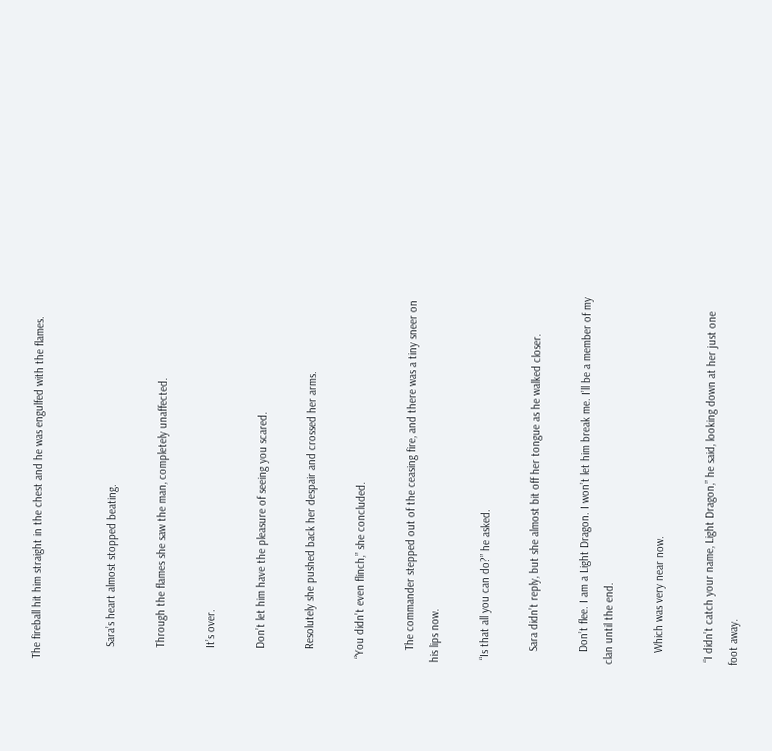The fireball hit him straight in the chest and he was engulfed with the flames.


    Sara’s heart almost stopped beating.

    Through the flames she saw the man, completely unaffected.

    It’s over.

    Don’t let him have the pleasure of seeing you scared.

    Resolutely she pushed back her despair and crossed her arms.

 “You didn’t even flinch,” she concluded.

    The commander stepped out of the ceasing fire, and there was a tiny sneer on his lips now.

 “Is that all you can do?” he asked.

    Sara didn’t reply, but she almost bit off her tongue as he walked closer.

    Don’t flee. I am a Light Dragon. I won’t let him break me. I’ll be a member of my clan until the end.

    Which was very near now.

 “I didn’t catch your name, Light Dragon,” he said, looking down at her just one foot away.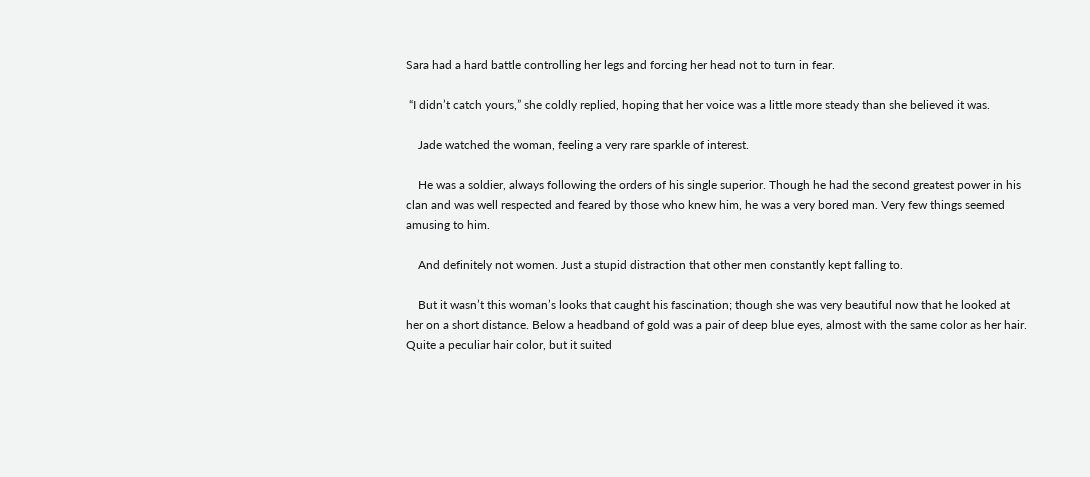Sara had a hard battle controlling her legs and forcing her head not to turn in fear.

 “I didn’t catch yours,” she coldly replied, hoping that her voice was a little more steady than she believed it was.

    Jade watched the woman, feeling a very rare sparkle of interest.

    He was a soldier, always following the orders of his single superior. Though he had the second greatest power in his clan and was well respected and feared by those who knew him, he was a very bored man. Very few things seemed amusing to him.

    And definitely not women. Just a stupid distraction that other men constantly kept falling to.

    But it wasn’t this woman’s looks that caught his fascination; though she was very beautiful now that he looked at her on a short distance. Below a headband of gold was a pair of deep blue eyes, almost with the same color as her hair. Quite a peculiar hair color, but it suited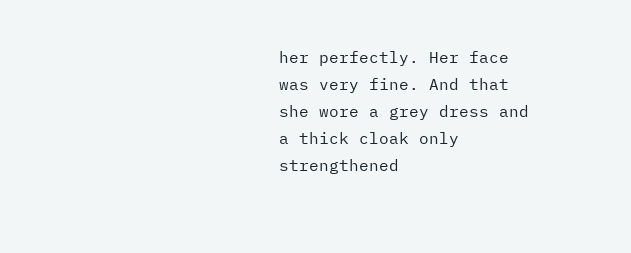her perfectly. Her face was very fine. And that she wore a grey dress and a thick cloak only strengthened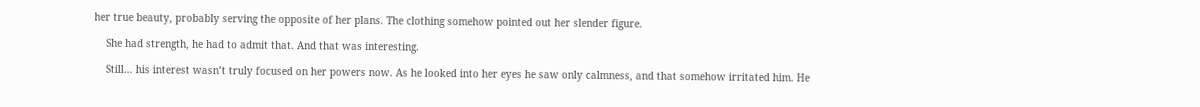her true beauty, probably serving the opposite of her plans. The clothing somehow pointed out her slender figure.

    She had strength, he had to admit that. And that was interesting.

    Still… his interest wasn’t truly focused on her powers now. As he looked into her eyes he saw only calmness, and that somehow irritated him. He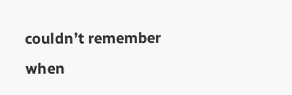couldn’t remember when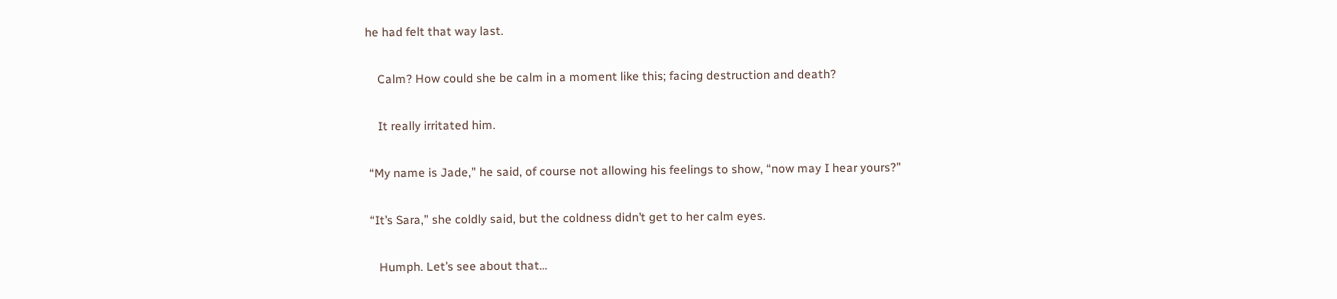he had felt that way last.

    Calm? How could she be calm in a moment like this; facing destruction and death?

    It really irritated him.

 “My name is Jade,” he said, of course not allowing his feelings to show, “now may I hear yours?”

 “It’s Sara,” she coldly said, but the coldness didn’t get to her calm eyes.

    Humph. Let’s see about that…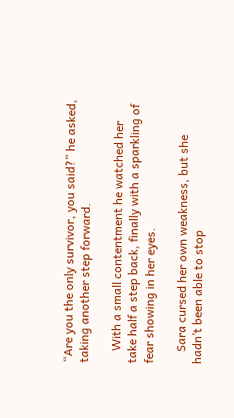“Are you the only survivor, you said?” he asked, taking another step forward.

    With a small contentment he watched her take half a step back, finally with a sparkling of fear showing in her eyes.

    Sara cursed her own weakness, but she hadn’t been able to stop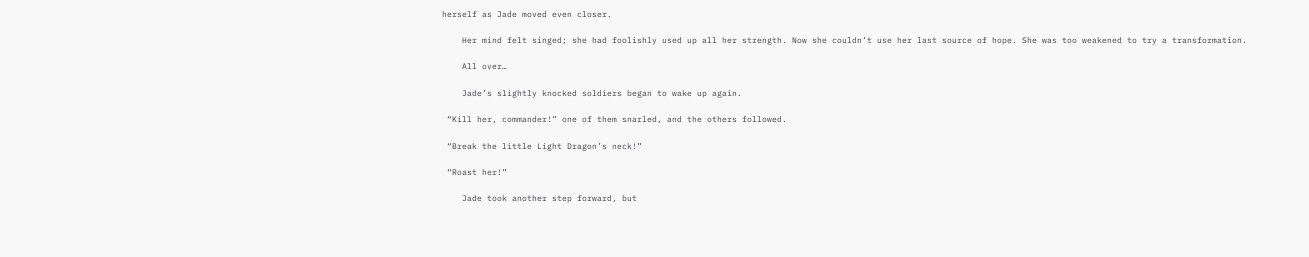herself as Jade moved even closer.

    Her mind felt singed; she had foolishly used up all her strength. Now she couldn’t use her last source of hope. She was too weakened to try a transformation.

    All over…

    Jade’s slightly knocked soldiers began to wake up again.

 “Kill her, commander!” one of them snarled, and the others followed.

 “Break the little Light Dragon’s neck!”

 “Roast her!”

    Jade took another step forward, but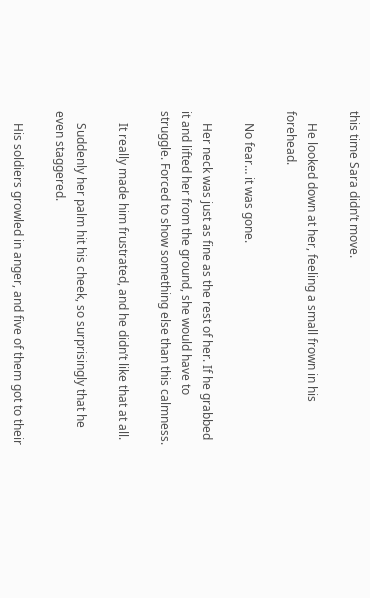this time Sara didn’t move.

    He looked down at her, feeling a small frown in his forehead.

    No fear… it was gone.

    Her neck was just as fine as the rest of her. If he grabbed it and lifted her from the ground, she would have to struggle. Forced to show something else than this calmness.

    It really made him frustrated, and he didn’t like that at all.

    Suddenly her palm hit his cheek, so surprisingly that he even staggered.

    His soldiers growled in anger, and five of them got to their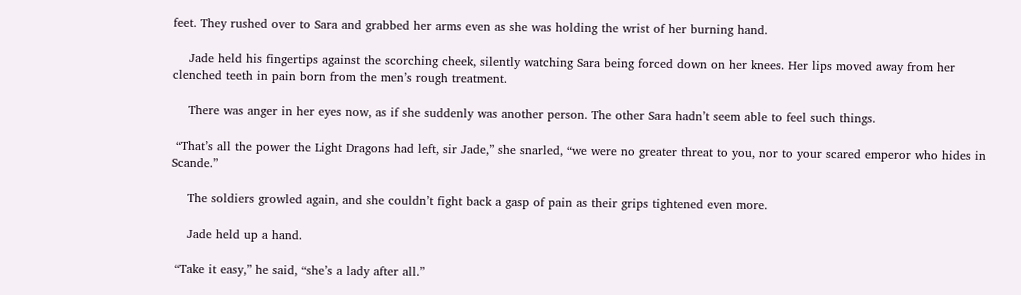feet. They rushed over to Sara and grabbed her arms even as she was holding the wrist of her burning hand.

    Jade held his fingertips against the scorching cheek, silently watching Sara being forced down on her knees. Her lips moved away from her clenched teeth in pain born from the men’s rough treatment.

    There was anger in her eyes now, as if she suddenly was another person. The other Sara hadn’t seem able to feel such things.

 “That’s all the power the Light Dragons had left, sir Jade,” she snarled, “we were no greater threat to you, nor to your scared emperor who hides in Scande.”

    The soldiers growled again, and she couldn’t fight back a gasp of pain as their grips tightened even more.

    Jade held up a hand.

 “Take it easy,” he said, “she’s a lady after all.”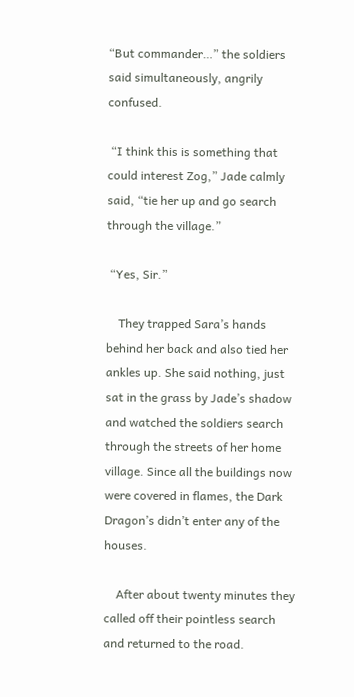“But commander…” the soldiers said simultaneously, angrily confused.

 “I think this is something that could interest Zog,” Jade calmly said, “tie her up and go search through the village.”

 “Yes, Sir.”

    They trapped Sara’s hands behind her back and also tied her ankles up. She said nothing, just sat in the grass by Jade’s shadow and watched the soldiers search through the streets of her home village. Since all the buildings now were covered in flames, the Dark Dragon’s didn’t enter any of the houses.

    After about twenty minutes they called off their pointless search and returned to the road.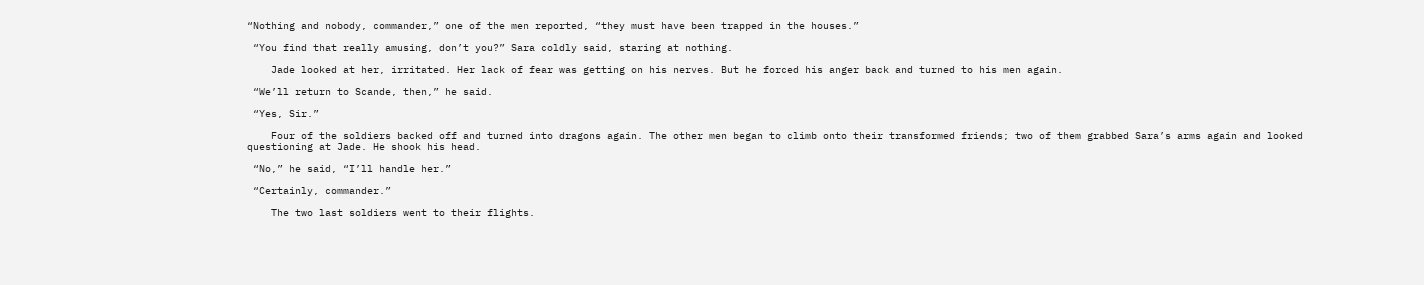“Nothing and nobody, commander,” one of the men reported, “they must have been trapped in the houses.”

 “You find that really amusing, don’t you?” Sara coldly said, staring at nothing.

    Jade looked at her, irritated. Her lack of fear was getting on his nerves. But he forced his anger back and turned to his men again.

 “We’ll return to Scande, then,” he said.

 “Yes, Sir.”

    Four of the soldiers backed off and turned into dragons again. The other men began to climb onto their transformed friends; two of them grabbed Sara’s arms again and looked questioning at Jade. He shook his head.

 “No,” he said, “I’ll handle her.”

 “Certainly, commander.”

    The two last soldiers went to their flights.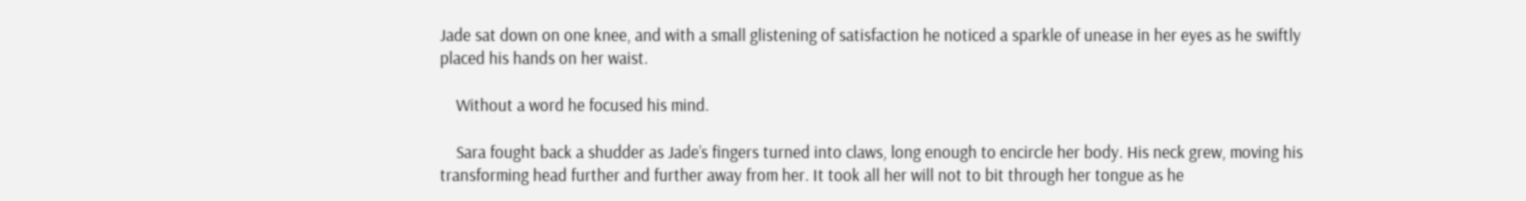Jade sat down on one knee, and with a small glistening of satisfaction he noticed a sparkle of unease in her eyes as he swiftly placed his hands on her waist.

    Without a word he focused his mind.

    Sara fought back a shudder as Jade’s fingers turned into claws, long enough to encircle her body. His neck grew, moving his transforming head further and further away from her. It took all her will not to bit through her tongue as he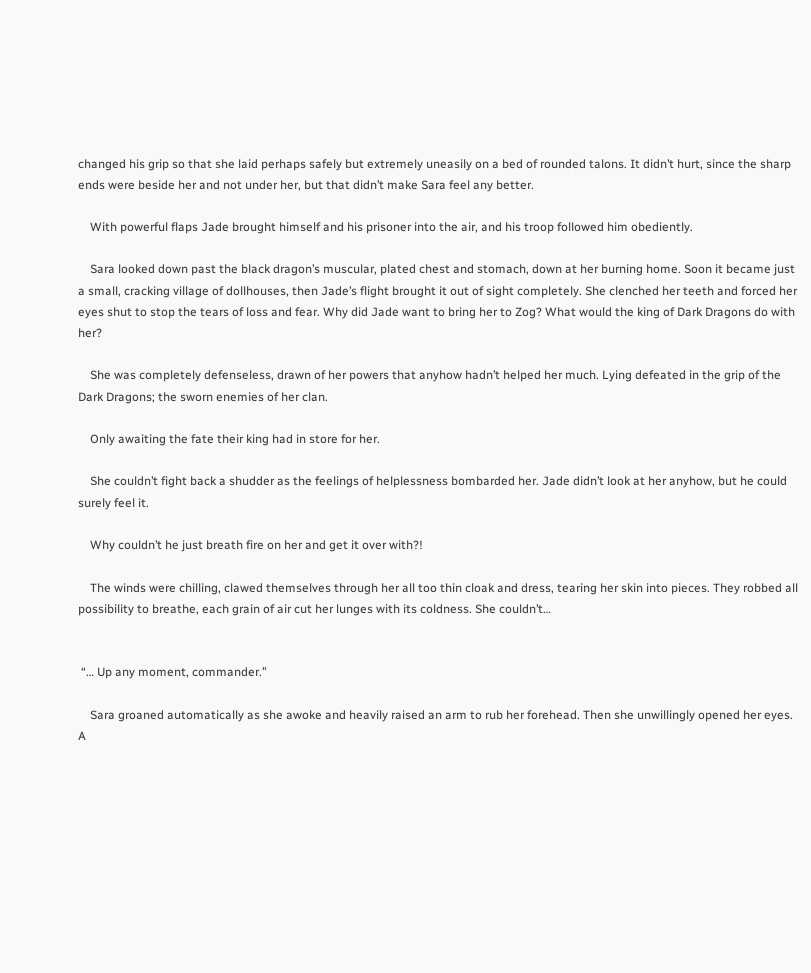changed his grip so that she laid perhaps safely but extremely uneasily on a bed of rounded talons. It didn’t hurt, since the sharp ends were beside her and not under her, but that didn’t make Sara feel any better.

    With powerful flaps Jade brought himself and his prisoner into the air, and his troop followed him obediently.

    Sara looked down past the black dragon’s muscular, plated chest and stomach, down at her burning home. Soon it became just a small, cracking village of dollhouses, then Jade’s flight brought it out of sight completely. She clenched her teeth and forced her eyes shut to stop the tears of loss and fear. Why did Jade want to bring her to Zog? What would the king of Dark Dragons do with her?

    She was completely defenseless, drawn of her powers that anyhow hadn’t helped her much. Lying defeated in the grip of the Dark Dragons; the sworn enemies of her clan.

    Only awaiting the fate their king had in store for her.

    She couldn’t fight back a shudder as the feelings of helplessness bombarded her. Jade didn’t look at her anyhow, but he could surely feel it.

    Why couldn’t he just breath fire on her and get it over with?!

    The winds were chilling, clawed themselves through her all too thin cloak and dress, tearing her skin into pieces. They robbed all possibility to breathe, each grain of air cut her lunges with its coldness. She couldn’t…


 “… Up any moment, commander.”

    Sara groaned automatically as she awoke and heavily raised an arm to rub her forehead. Then she unwillingly opened her eyes. A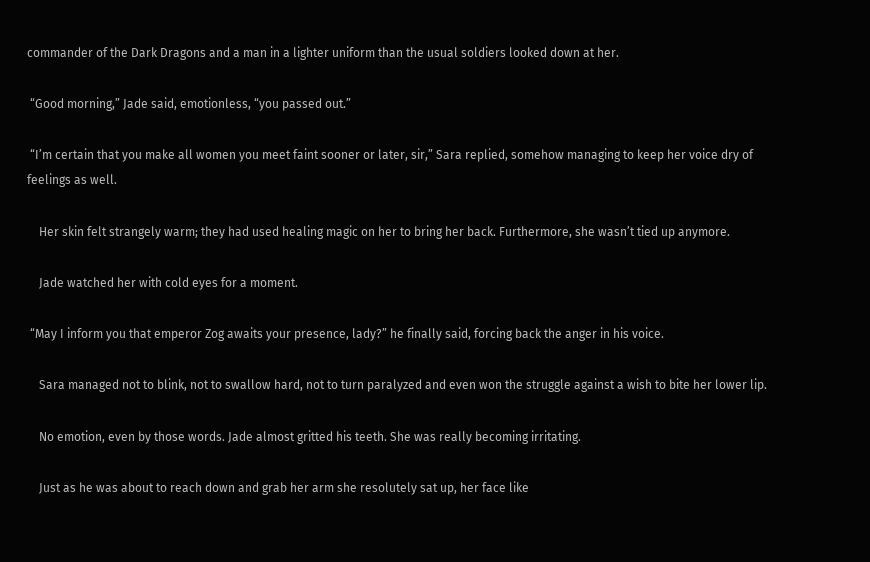commander of the Dark Dragons and a man in a lighter uniform than the usual soldiers looked down at her.

 “Good morning,” Jade said, emotionless, “you passed out.”

 “I’m certain that you make all women you meet faint sooner or later, sir,” Sara replied, somehow managing to keep her voice dry of feelings as well.

    Her skin felt strangely warm; they had used healing magic on her to bring her back. Furthermore, she wasn’t tied up anymore.

    Jade watched her with cold eyes for a moment.

 “May I inform you that emperor Zog awaits your presence, lady?” he finally said, forcing back the anger in his voice.

    Sara managed not to blink, not to swallow hard, not to turn paralyzed and even won the struggle against a wish to bite her lower lip.

    No emotion, even by those words. Jade almost gritted his teeth. She was really becoming irritating.

    Just as he was about to reach down and grab her arm she resolutely sat up, her face like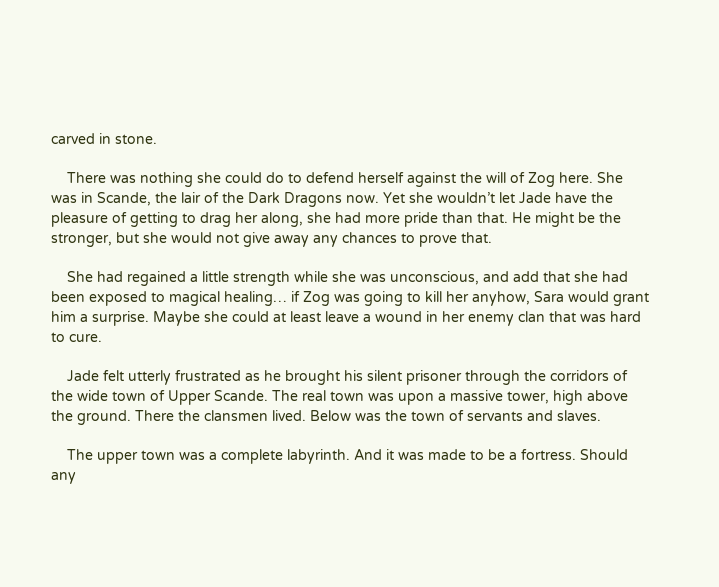carved in stone.

    There was nothing she could do to defend herself against the will of Zog here. She was in Scande, the lair of the Dark Dragons now. Yet she wouldn’t let Jade have the pleasure of getting to drag her along, she had more pride than that. He might be the stronger, but she would not give away any chances to prove that.

    She had regained a little strength while she was unconscious, and add that she had been exposed to magical healing… if Zog was going to kill her anyhow, Sara would grant him a surprise. Maybe she could at least leave a wound in her enemy clan that was hard to cure.

    Jade felt utterly frustrated as he brought his silent prisoner through the corridors of the wide town of Upper Scande. The real town was upon a massive tower, high above the ground. There the clansmen lived. Below was the town of servants and slaves.

    The upper town was a complete labyrinth. And it was made to be a fortress. Should any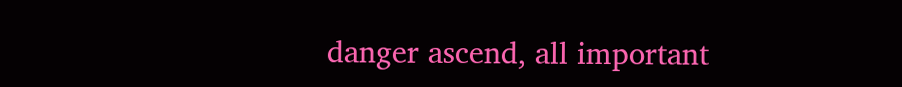danger ascend, all important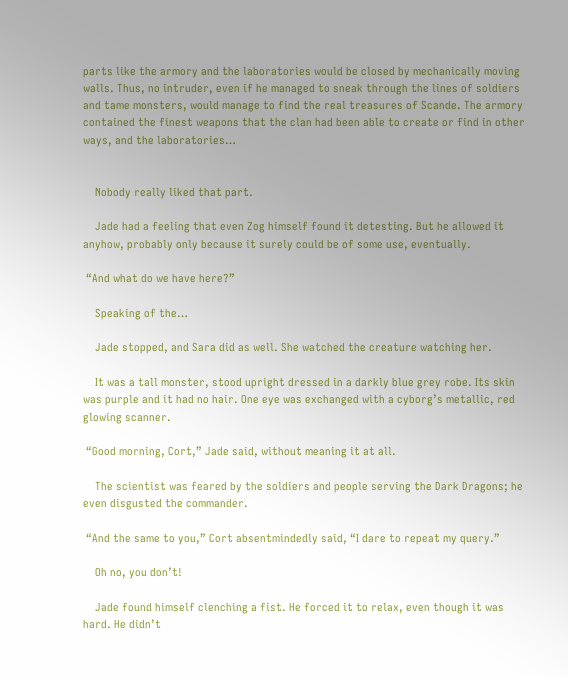parts like the armory and the laboratories would be closed by mechanically moving walls. Thus, no intruder, even if he managed to sneak through the lines of soldiers and tame monsters, would manage to find the real treasures of Scande. The armory contained the finest weapons that the clan had been able to create or find in other ways, and the laboratories…


    Nobody really liked that part.

    Jade had a feeling that even Zog himself found it detesting. But he allowed it anyhow, probably only because it surely could be of some use, eventually.

 “And what do we have here?”

    Speaking of the…

    Jade stopped, and Sara did as well. She watched the creature watching her.

    It was a tall monster, stood upright dressed in a darkly blue grey robe. Its skin was purple and it had no hair. One eye was exchanged with a cyborg’s metallic, red glowing scanner.

 “Good morning, Cort,” Jade said, without meaning it at all.

    The scientist was feared by the soldiers and people serving the Dark Dragons; he even disgusted the commander.

 “And the same to you,” Cort absentmindedly said, “I dare to repeat my query.”

    Oh no, you don’t!

    Jade found himself clenching a fist. He forced it to relax, even though it was hard. He didn’t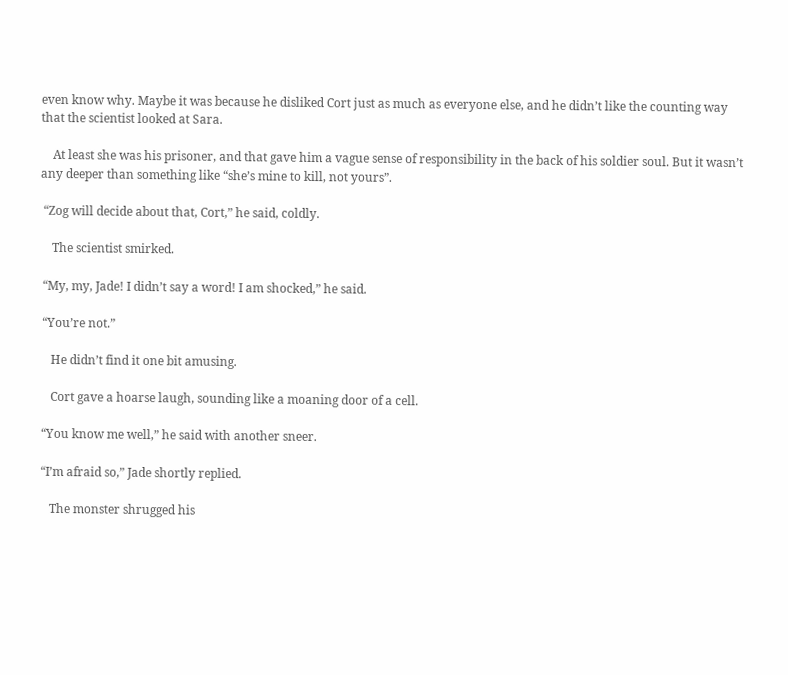even know why. Maybe it was because he disliked Cort just as much as everyone else, and he didn’t like the counting way that the scientist looked at Sara.

    At least she was his prisoner, and that gave him a vague sense of responsibility in the back of his soldier soul. But it wasn’t any deeper than something like “she’s mine to kill, not yours”.

 “Zog will decide about that, Cort,” he said, coldly.

    The scientist smirked.

 “My, my, Jade! I didn’t say a word! I am shocked,” he said.

 “You’re not.”

    He didn’t find it one bit amusing.

    Cort gave a hoarse laugh, sounding like a moaning door of a cell.

 “You know me well,” he said with another sneer.

 “I’m afraid so,” Jade shortly replied.

    The monster shrugged his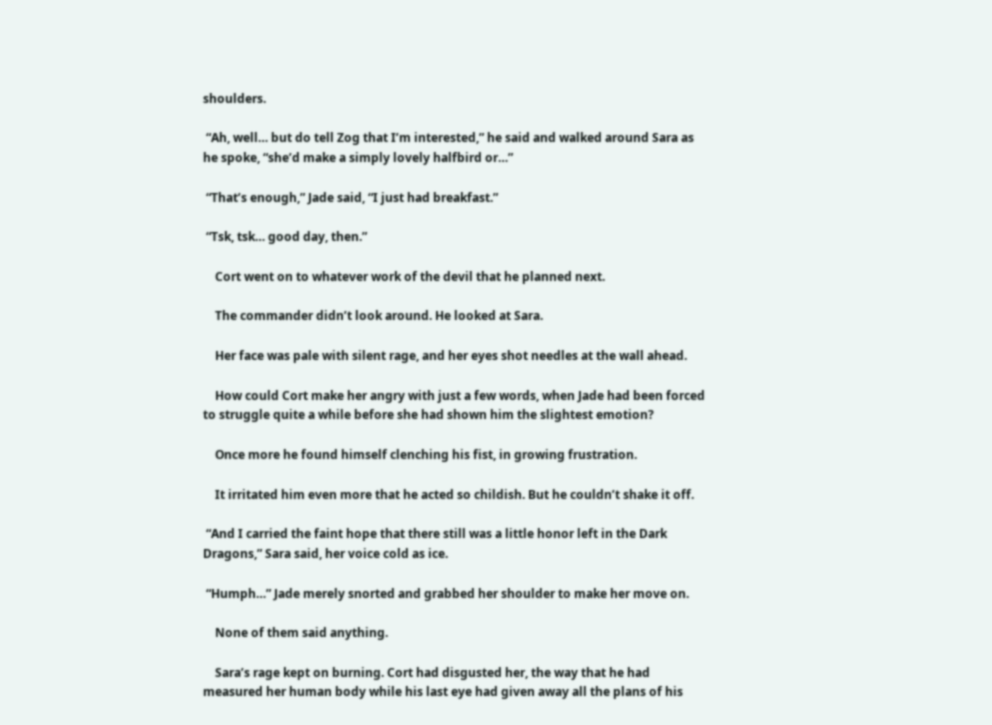shoulders.

 “Ah, well… but do tell Zog that I’m interested,” he said and walked around Sara as he spoke, “she’d make a simply lovely halfbird or…”

 “That’s enough,” Jade said, “I just had breakfast.”

 “Tsk, tsk… good day, then.”

    Cort went on to whatever work of the devil that he planned next.

    The commander didn’t look around. He looked at Sara.

    Her face was pale with silent rage, and her eyes shot needles at the wall ahead.

    How could Cort make her angry with just a few words, when Jade had been forced to struggle quite a while before she had shown him the slightest emotion?

    Once more he found himself clenching his fist, in growing frustration.

    It irritated him even more that he acted so childish. But he couldn’t shake it off.

 “And I carried the faint hope that there still was a little honor left in the Dark Dragons,” Sara said, her voice cold as ice.

 “Humph…” Jade merely snorted and grabbed her shoulder to make her move on.

    None of them said anything.

    Sara’s rage kept on burning. Cort had disgusted her, the way that he had measured her human body while his last eye had given away all the plans of his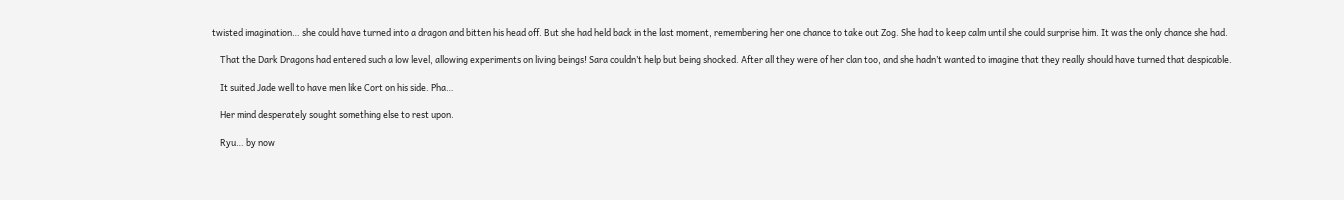twisted imagination… she could have turned into a dragon and bitten his head off. But she had held back in the last moment, remembering her one chance to take out Zog. She had to keep calm until she could surprise him. It was the only chance she had.

    That the Dark Dragons had entered such a low level, allowing experiments on living beings! Sara couldn’t help but being shocked. After all they were of her clan too, and she hadn’t wanted to imagine that they really should have turned that despicable.

    It suited Jade well to have men like Cort on his side. Pha…

    Her mind desperately sought something else to rest upon.

    Ryu… by now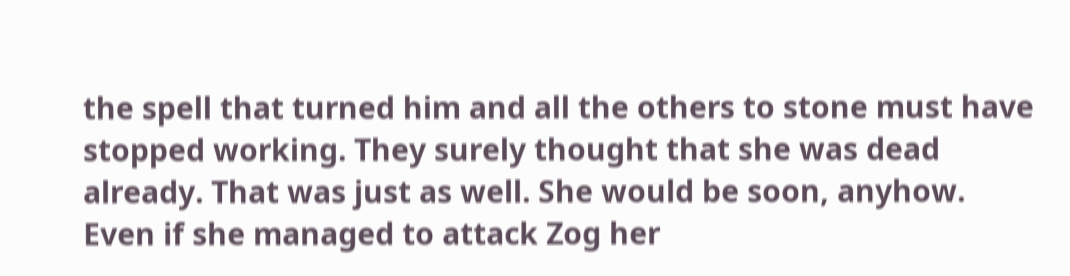the spell that turned him and all the others to stone must have stopped working. They surely thought that she was dead already. That was just as well. She would be soon, anyhow. Even if she managed to attack Zog her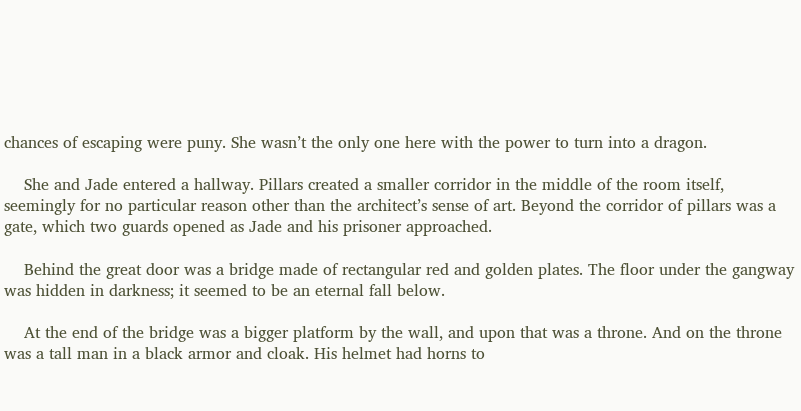chances of escaping were puny. She wasn’t the only one here with the power to turn into a dragon.

    She and Jade entered a hallway. Pillars created a smaller corridor in the middle of the room itself, seemingly for no particular reason other than the architect’s sense of art. Beyond the corridor of pillars was a gate, which two guards opened as Jade and his prisoner approached.

    Behind the great door was a bridge made of rectangular red and golden plates. The floor under the gangway was hidden in darkness; it seemed to be an eternal fall below.

    At the end of the bridge was a bigger platform by the wall, and upon that was a throne. And on the throne was a tall man in a black armor and cloak. His helmet had horns to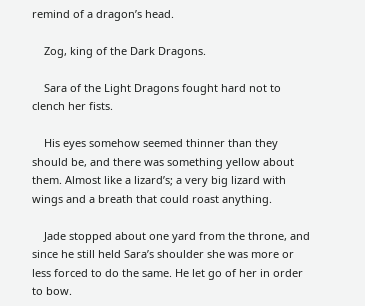remind of a dragon’s head.

    Zog, king of the Dark Dragons.

    Sara of the Light Dragons fought hard not to clench her fists.

    His eyes somehow seemed thinner than they should be, and there was something yellow about them. Almost like a lizard’s; a very big lizard with wings and a breath that could roast anything.

    Jade stopped about one yard from the throne, and since he still held Sara’s shoulder she was more or less forced to do the same. He let go of her in order to bow.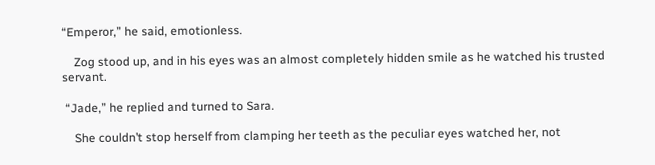“Emperor,” he said, emotionless.

    Zog stood up, and in his eyes was an almost completely hidden smile as he watched his trusted servant.

 “Jade,” he replied and turned to Sara.

    She couldn’t stop herself from clamping her teeth as the peculiar eyes watched her, not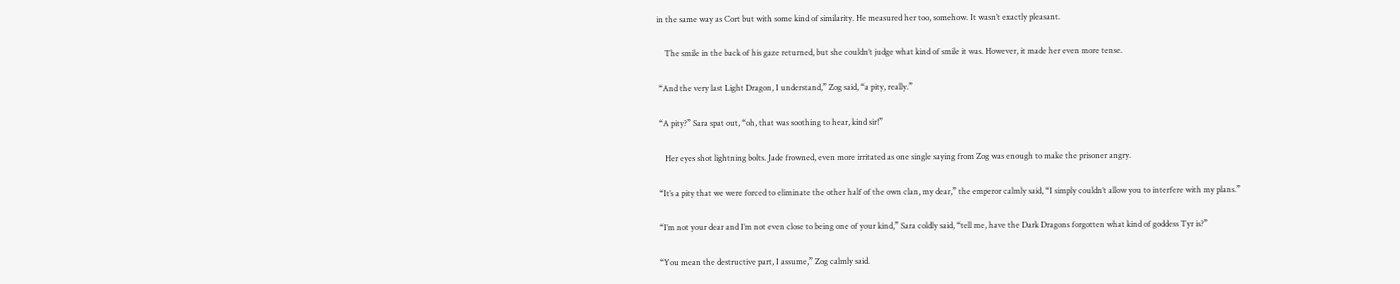in the same way as Cort but with some kind of similarity. He measured her too, somehow. It wasn’t exactly pleasant.

    The smile in the back of his gaze returned, but she couldn’t judge what kind of smile it was. However, it made her even more tense.

 “And the very last Light Dragon, I understand,” Zog said, “a pity, really.”

 “A pity?” Sara spat out, “oh, that was soothing to hear, kind sir!”

    Her eyes shot lightning bolts. Jade frowned, even more irritated as one single saying from Zog was enough to make the prisoner angry.

 “It’s a pity that we were forced to eliminate the other half of the own clan, my dear,” the emperor calmly said, “I simply couldn’t allow you to interfere with my plans.”

 “I’m not your dear and I’m not even close to being one of your kind,” Sara coldly said, “tell me, have the Dark Dragons forgotten what kind of goddess Tyr is?”

 “You mean the destructive part, I assume,” Zog calmly said.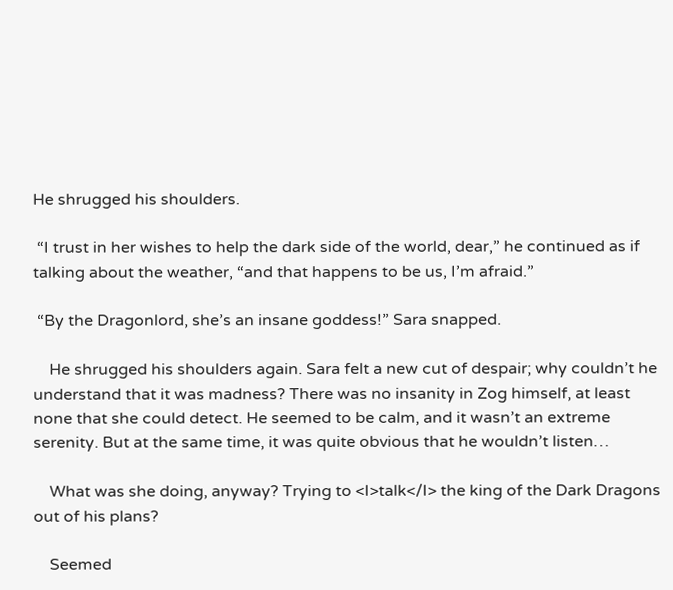He shrugged his shoulders.

 “I trust in her wishes to help the dark side of the world, dear,” he continued as if talking about the weather, “and that happens to be us, I’m afraid.”

 “By the Dragonlord, she’s an insane goddess!” Sara snapped.

    He shrugged his shoulders again. Sara felt a new cut of despair; why couldn’t he understand that it was madness? There was no insanity in Zog himself, at least none that she could detect. He seemed to be calm, and it wasn’t an extreme serenity. But at the same time, it was quite obvious that he wouldn’t listen…

    What was she doing, anyway? Trying to <I>talk</I> the king of the Dark Dragons out of his plans?

    Seemed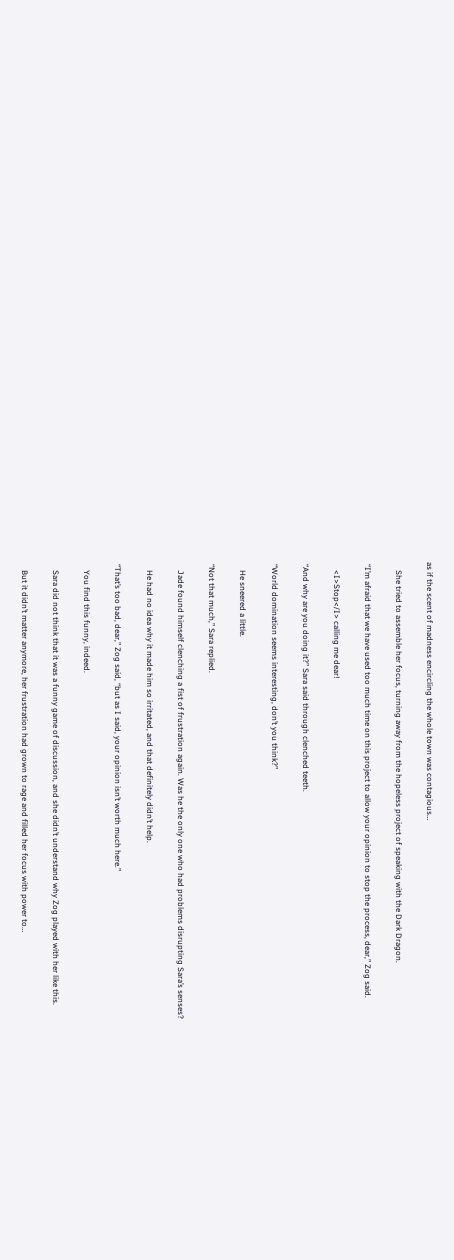as if the scent of madness encircling the whole town was contagious…

    She tried to assemble her focus, turning away from the hopeless project of speaking with the Dark Dragon.

 “I’m afraid that we have used too much time on this project to allow your opinion to stop the process, dear,” Zog said.

    <I>Stop</I> calling me dear!

 “And why are you doing it?” Sara said through clenched teeth.

 “World domination seems interesting, don’t you think?”

    He sneered a little.

 “Not that much,” Sara replied.

    Jade found himself clenching a fist of frustration again. Was he the only one who had problems disrupting Sara’s senses?

    He had no idea why it made him so irritated, and that definitely didn’t help.

 “That’s too bad, dear,” Zog said, “but as I said, your opinion isn’t worth much here.”

    You find this funny, indeed.

    Sara did not think that it was a funny game of discussion, and she didn’t understand why Zog played with her like this.

    But it didn’t matter anymore, her frustration had grown to rage and filled her focus with power to…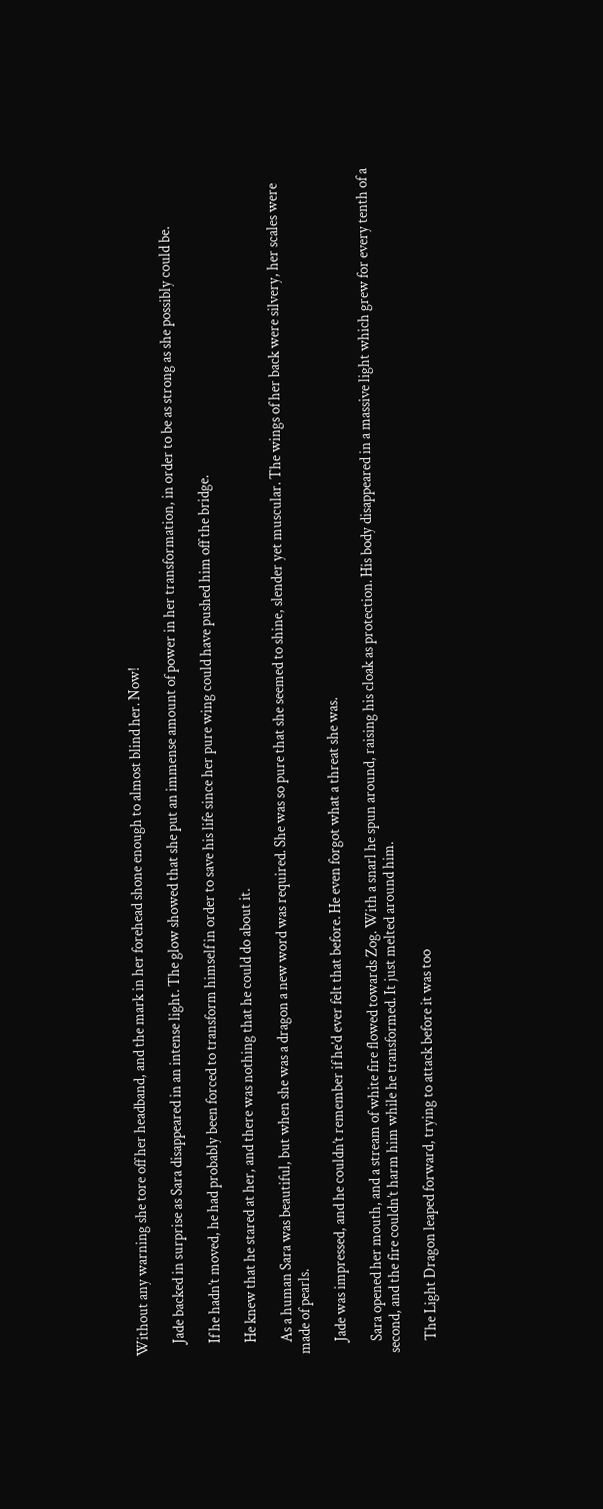Without any warning she tore off her headband, and the mark in her forehead shone enough to almost blind her. Now!

    Jade backed in surprise as Sara disappeared in an intense light. The glow showed that she put an immense amount of power in her transformation, in order to be as strong as she possibly could be.

    If he hadn’t moved, he had probably been forced to transform himself in order to save his life since her pure wing could have pushed him off the bridge.

    He knew that he stared at her, and there was nothing that he could do about it.

    As a human Sara was beautiful, but when she was a dragon a new word was required. She was so pure that she seemed to shine, slender yet muscular. The wings of her back were silvery, her scales were made of pearls.

    Jade was impressed, and he couldn’t remember if he’d ever felt that before. He even forgot what a threat she was.

    Sara opened her mouth, and a stream of white fire flowed towards Zog. With a snarl he spun around, raising his cloak as protection. His body disappeared in a massive light which grew for every tenth of a second, and the fire couldn’t harm him while he transformed. It just melted around him.

    The Light Dragon leaped forward, trying to attack before it was too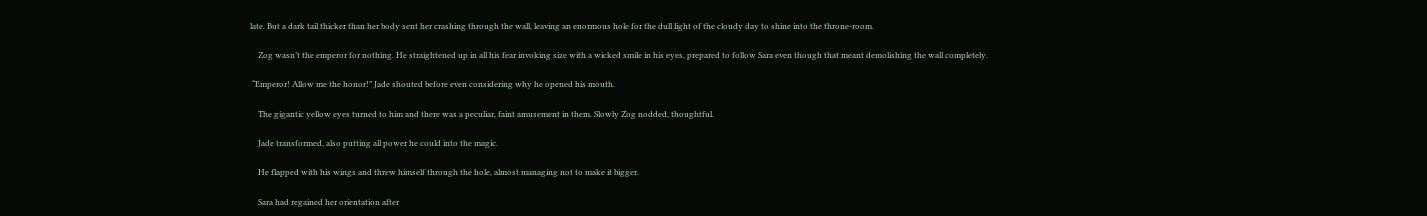late. But a dark tail thicker than her body sent her crashing through the wall, leaving an enormous hole for the dull light of the cloudy day to shine into the throne-room.

    Zog wasn’t the emperor for nothing. He straightened up in all his fear invoking size with a wicked smile in his eyes, prepared to follow Sara even though that meant demolishing the wall completely.

 “Emperor! Allow me the honor!” Jade shouted before even considering why he opened his mouth.

    The gigantic yellow eyes turned to him and there was a peculiar, faint amusement in them. Slowly Zog nodded, thoughtful.

    Jade transformed, also putting all power he could into the magic.

    He flapped with his wings and threw himself through the hole, almost managing not to make it bigger.

    Sara had regained her orientation after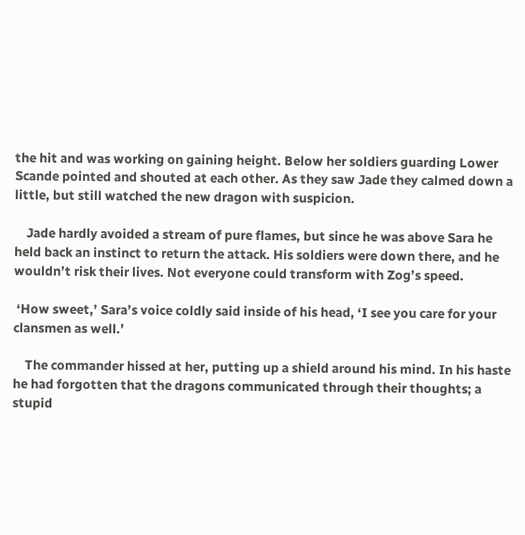the hit and was working on gaining height. Below her soldiers guarding Lower Scande pointed and shouted at each other. As they saw Jade they calmed down a little, but still watched the new dragon with suspicion.

    Jade hardly avoided a stream of pure flames, but since he was above Sara he held back an instinct to return the attack. His soldiers were down there, and he wouldn’t risk their lives. Not everyone could transform with Zog’s speed.

 ‘How sweet,’ Sara’s voice coldly said inside of his head, ‘I see you care for your clansmen as well.’

    The commander hissed at her, putting up a shield around his mind. In his haste he had forgotten that the dragons communicated through their thoughts; a stupid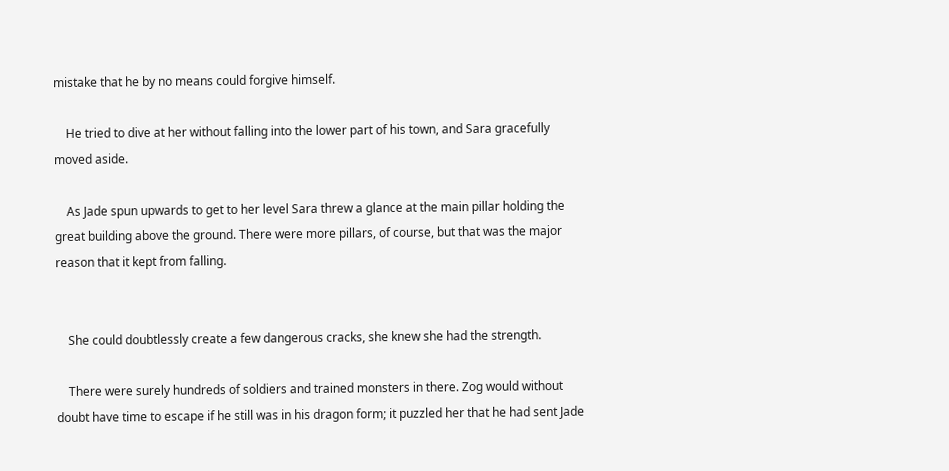mistake that he by no means could forgive himself.

    He tried to dive at her without falling into the lower part of his town, and Sara gracefully moved aside.

    As Jade spun upwards to get to her level Sara threw a glance at the main pillar holding the great building above the ground. There were more pillars, of course, but that was the major reason that it kept from falling.


    She could doubtlessly create a few dangerous cracks, she knew she had the strength.

    There were surely hundreds of soldiers and trained monsters in there. Zog would without doubt have time to escape if he still was in his dragon form; it puzzled her that he had sent Jade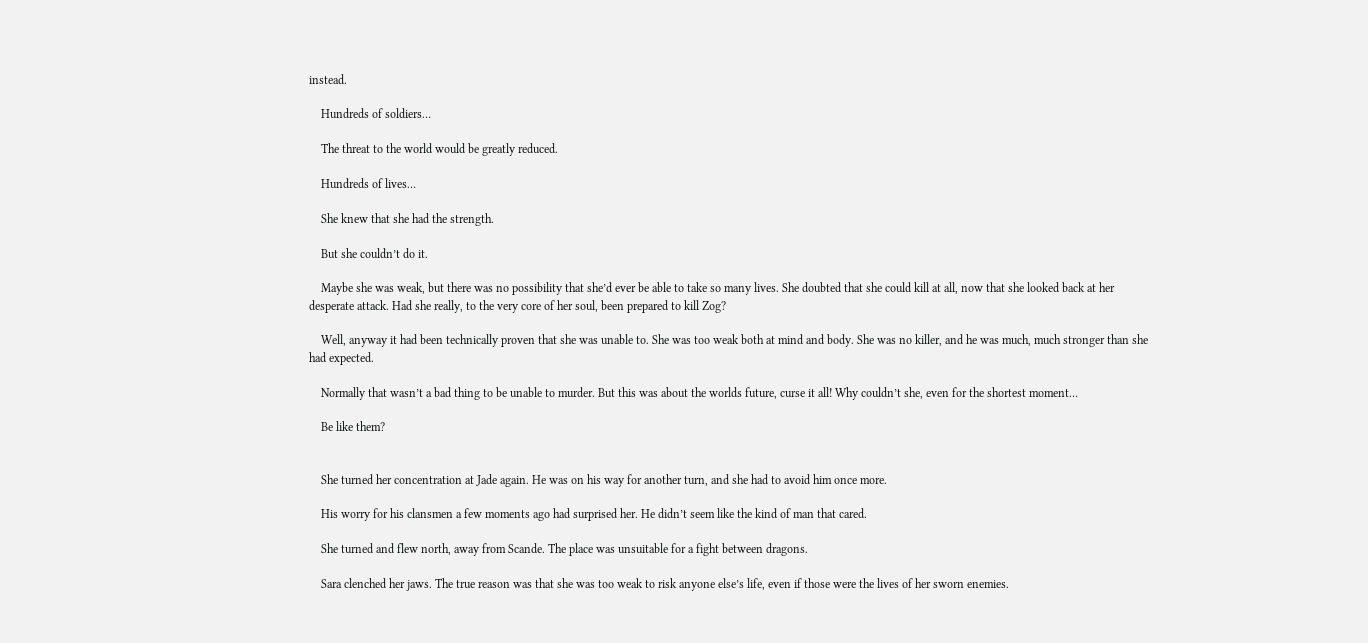instead.

    Hundreds of soldiers…

    The threat to the world would be greatly reduced.

    Hundreds of lives…

    She knew that she had the strength.

    But she couldn’t do it.

    Maybe she was weak, but there was no possibility that she’d ever be able to take so many lives. She doubted that she could kill at all, now that she looked back at her desperate attack. Had she really, to the very core of her soul, been prepared to kill Zog?

    Well, anyway it had been technically proven that she was unable to. She was too weak both at mind and body. She was no killer, and he was much, much stronger than she had expected.

    Normally that wasn’t a bad thing to be unable to murder. But this was about the worlds future, curse it all! Why couldn’t she, even for the shortest moment…

    Be like them?


    She turned her concentration at Jade again. He was on his way for another turn, and she had to avoid him once more.

    His worry for his clansmen a few moments ago had surprised her. He didn’t seem like the kind of man that cared.

    She turned and flew north, away from Scande. The place was unsuitable for a fight between dragons.

    Sara clenched her jaws. The true reason was that she was too weak to risk anyone else’s life, even if those were the lives of her sworn enemies.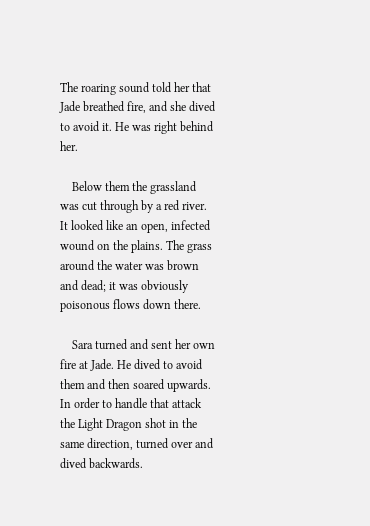The roaring sound told her that Jade breathed fire, and she dived to avoid it. He was right behind her.

    Below them the grassland was cut through by a red river. It looked like an open, infected wound on the plains. The grass around the water was brown and dead; it was obviously poisonous flows down there.

    Sara turned and sent her own fire at Jade. He dived to avoid them and then soared upwards. In order to handle that attack the Light Dragon shot in the same direction, turned over and dived backwards.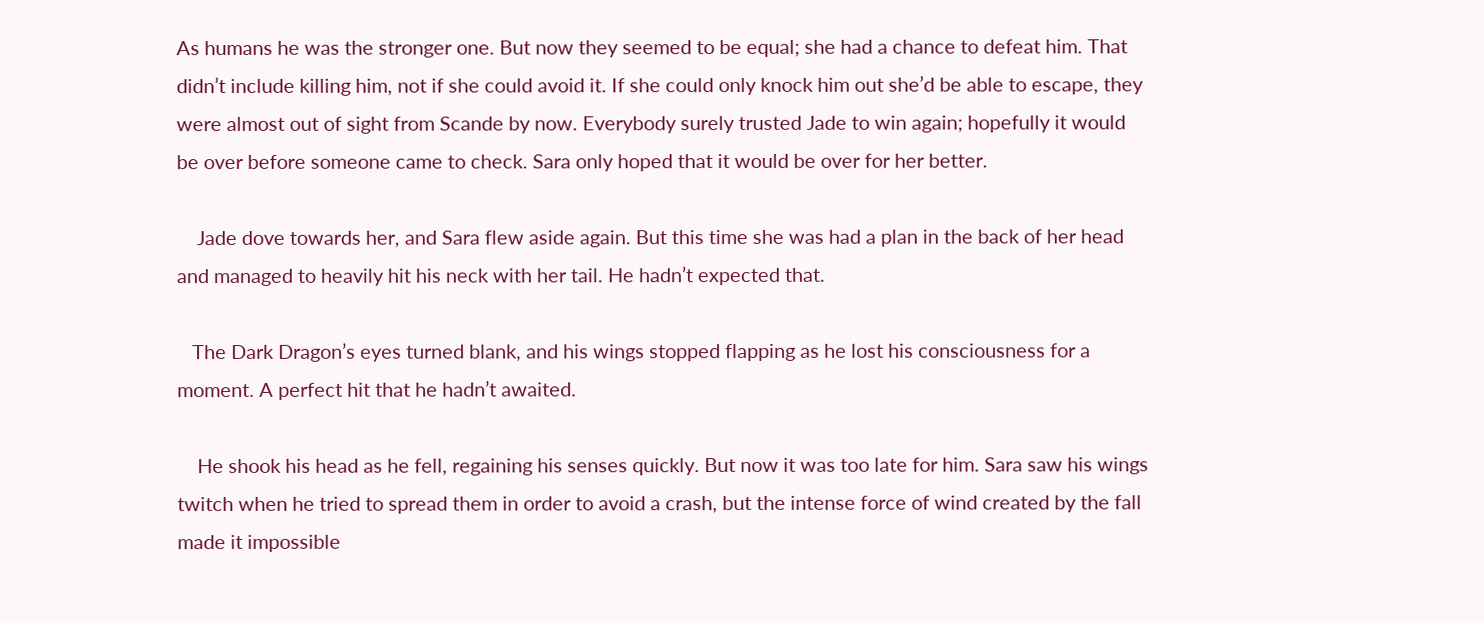As humans he was the stronger one. But now they seemed to be equal; she had a chance to defeat him. That didn’t include killing him, not if she could avoid it. If she could only knock him out she’d be able to escape, they were almost out of sight from Scande by now. Everybody surely trusted Jade to win again; hopefully it would be over before someone came to check. Sara only hoped that it would be over for her better.

    Jade dove towards her, and Sara flew aside again. But this time she was had a plan in the back of her head and managed to heavily hit his neck with her tail. He hadn’t expected that.

   The Dark Dragon’s eyes turned blank, and his wings stopped flapping as he lost his consciousness for a moment. A perfect hit that he hadn’t awaited.

    He shook his head as he fell, regaining his senses quickly. But now it was too late for him. Sara saw his wings twitch when he tried to spread them in order to avoid a crash, but the intense force of wind created by the fall made it impossible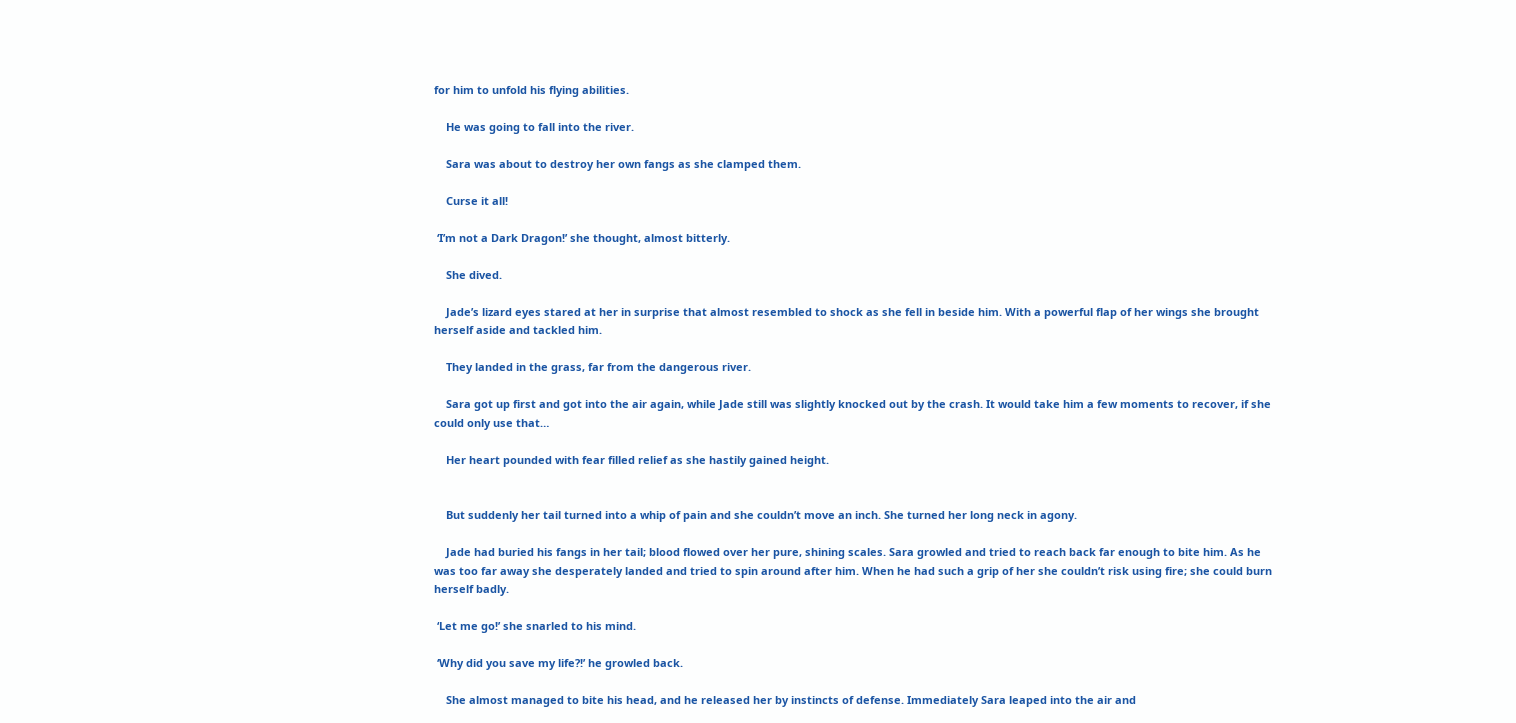for him to unfold his flying abilities.

    He was going to fall into the river.

    Sara was about to destroy her own fangs as she clamped them.

    Curse it all!

 ‘I’m not a Dark Dragon!’ she thought, almost bitterly.

    She dived.

    Jade’s lizard eyes stared at her in surprise that almost resembled to shock as she fell in beside him. With a powerful flap of her wings she brought herself aside and tackled him.

    They landed in the grass, far from the dangerous river.

    Sara got up first and got into the air again, while Jade still was slightly knocked out by the crash. It would take him a few moments to recover, if she could only use that…

    Her heart pounded with fear filled relief as she hastily gained height.


    But suddenly her tail turned into a whip of pain and she couldn’t move an inch. She turned her long neck in agony.

    Jade had buried his fangs in her tail; blood flowed over her pure, shining scales. Sara growled and tried to reach back far enough to bite him. As he was too far away she desperately landed and tried to spin around after him. When he had such a grip of her she couldn’t risk using fire; she could burn herself badly.

 ‘Let me go!’ she snarled to his mind.

 ‘Why did you save my life?!’ he growled back.

    She almost managed to bite his head, and he released her by instincts of defense. Immediately Sara leaped into the air and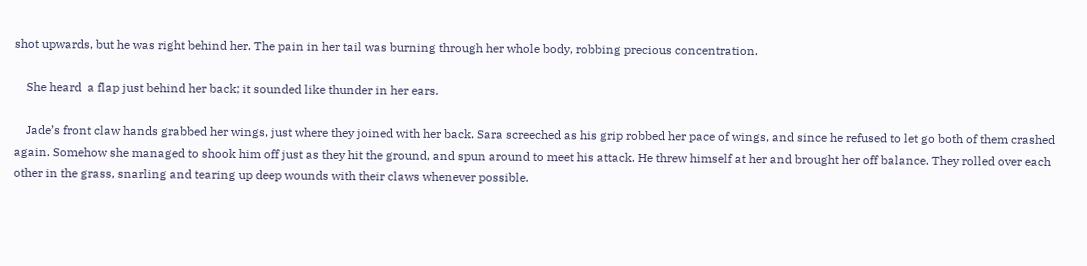shot upwards, but he was right behind her. The pain in her tail was burning through her whole body, robbing precious concentration.

    She heard  a flap just behind her back; it sounded like thunder in her ears.

    Jade’s front claw hands grabbed her wings, just where they joined with her back. Sara screeched as his grip robbed her pace of wings, and since he refused to let go both of them crashed again. Somehow she managed to shook him off just as they hit the ground, and spun around to meet his attack. He threw himself at her and brought her off balance. They rolled over each other in the grass, snarling and tearing up deep wounds with their claws whenever possible.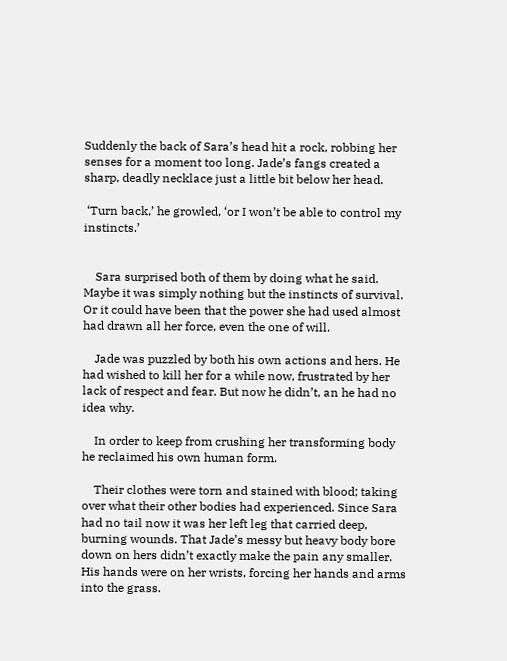Suddenly the back of Sara’s head hit a rock, robbing her senses for a moment too long. Jade’s fangs created a sharp, deadly necklace just a little bit below her head.

 ‘Turn back,’ he growled, ‘or I won’t be able to control my instincts.’


    Sara surprised both of them by doing what he said. Maybe it was simply nothing but the instincts of survival. Or it could have been that the power she had used almost had drawn all her force, even the one of will.

    Jade was puzzled by both his own actions and hers. He had wished to kill her for a while now, frustrated by her lack of respect and fear. But now he didn’t, an he had no idea why.

    In order to keep from crushing her transforming body he reclaimed his own human form.

    Their clothes were torn and stained with blood; taking over what their other bodies had experienced. Since Sara had no tail now it was her left leg that carried deep, burning wounds. That Jade’s messy but heavy body bore down on hers didn’t exactly make the pain any smaller. His hands were on her wrists, forcing her hands and arms into the grass.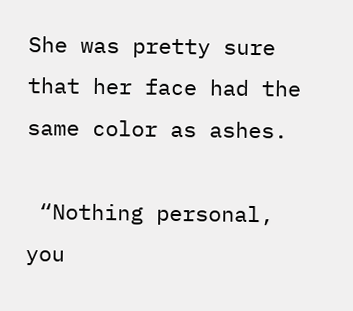She was pretty sure that her face had the same color as ashes.

 “Nothing personal, you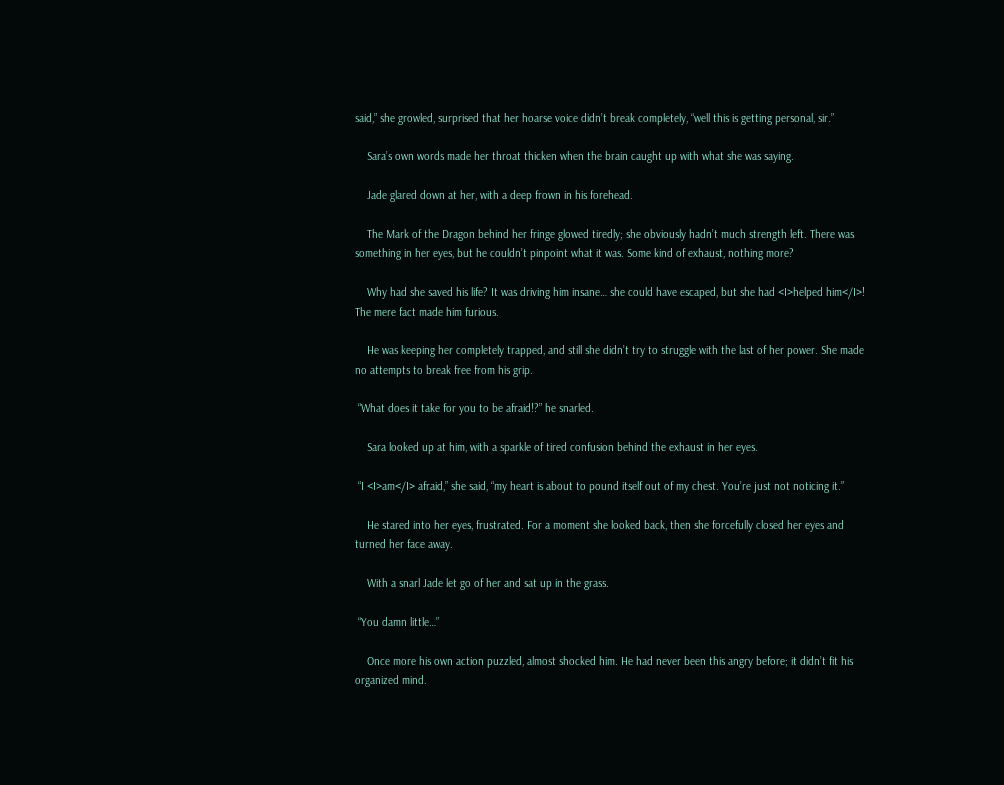said,” she growled, surprised that her hoarse voice didn’t break completely, “well this is getting personal, sir.”

    Sara’s own words made her throat thicken when the brain caught up with what she was saying.

    Jade glared down at her, with a deep frown in his forehead.

    The Mark of the Dragon behind her fringe glowed tiredly; she obviously hadn’t much strength left. There was something in her eyes, but he couldn’t pinpoint what it was. Some kind of exhaust, nothing more?

    Why had she saved his life? It was driving him insane… she could have escaped, but she had <I>helped him</I>! The mere fact made him furious.

    He was keeping her completely trapped, and still she didn’t try to struggle with the last of her power. She made no attempts to break free from his grip.

 “What does it take for you to be afraid!?” he snarled.

    Sara looked up at him, with a sparkle of tired confusion behind the exhaust in her eyes.

 “I <I>am</I> afraid,” she said, “my heart is about to pound itself out of my chest. You’re just not noticing it.”

    He stared into her eyes, frustrated. For a moment she looked back, then she forcefully closed her eyes and turned her face away.

    With a snarl Jade let go of her and sat up in the grass.

 “You damn little…”

    Once more his own action puzzled, almost shocked him. He had never been this angry before; it didn’t fit his organized mind.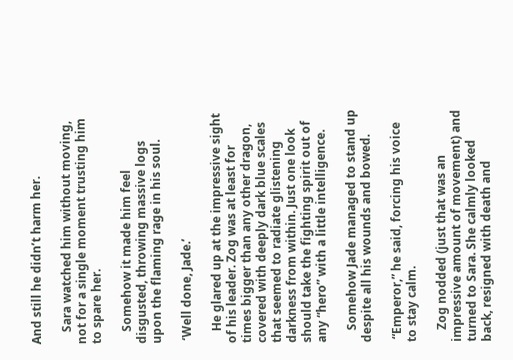And still he didn’t harm her.

    Sara watched him without moving, not for a single moment trusting him to spare her.

    Somehow it made him feel disgusted, throwing massive logs upon the flaming rage in his soul.

 ‘Well done, Jade.’

    He glared up at the impressive sight of his leader. Zog was at least for times bigger than any other dragon, covered with deeply dark blue scales that seemed to radiate glistening darkness from within. Just one look should take the fighting spirit out of any “hero” with a little intelligence.

    Somehow Jade managed to stand up despite all his wounds and bowed.

 “Emperor,” he said, forcing his voice to stay calm.

    Zog nodded (just that was an impressive amount of movement) and turned to Sara. She calmly looked back, resigned with death and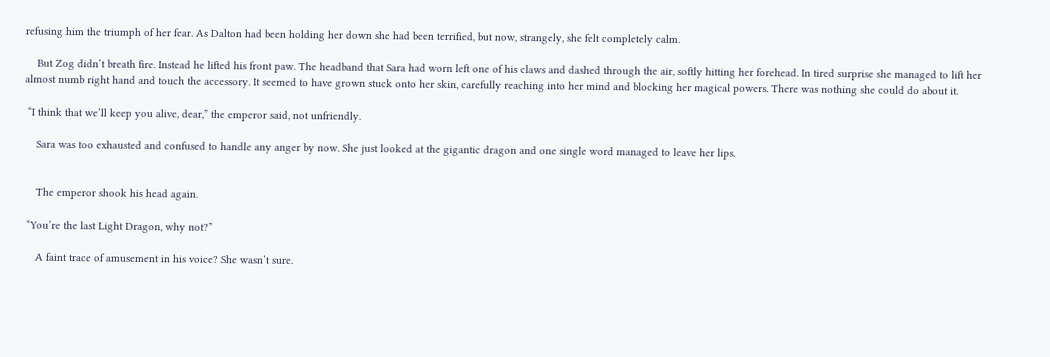refusing him the triumph of her fear. As Dalton had been holding her down she had been terrified, but now, strangely, she felt completely calm.

    But Zog didn’t breath fire. Instead he lifted his front paw. The headband that Sara had worn left one of his claws and dashed through the air, softly hitting her forehead. In tired surprise she managed to lift her almost numb right hand and touch the accessory. It seemed to have grown stuck onto her skin, carefully reaching into her mind and blocking her magical powers. There was nothing she could do about it.

 “I think that we’ll keep you alive, dear,” the emperor said, not unfriendly.

    Sara was too exhausted and confused to handle any anger by now. She just looked at the gigantic dragon and one single word managed to leave her lips.


    The emperor shook his head again.

 “You’re the last Light Dragon, why not?”

    A faint trace of amusement in his voice? She wasn’t sure.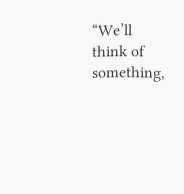“We’ll think of something,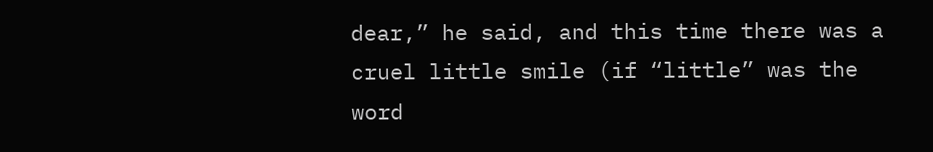dear,” he said, and this time there was a cruel little smile (if “little” was the word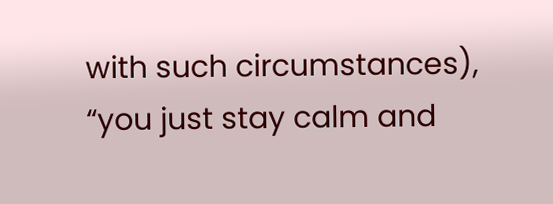with such circumstances), “you just stay calm and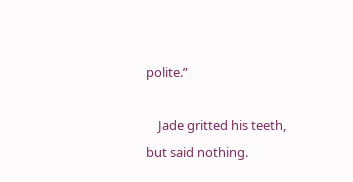polite.”

    Jade gritted his teeth, but said nothing.